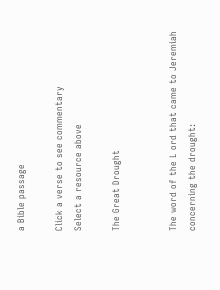a Bible passage

Click a verse to see commentary
Select a resource above

The Great Drought


The word of the L ord that came to Jeremiah concerning the drought: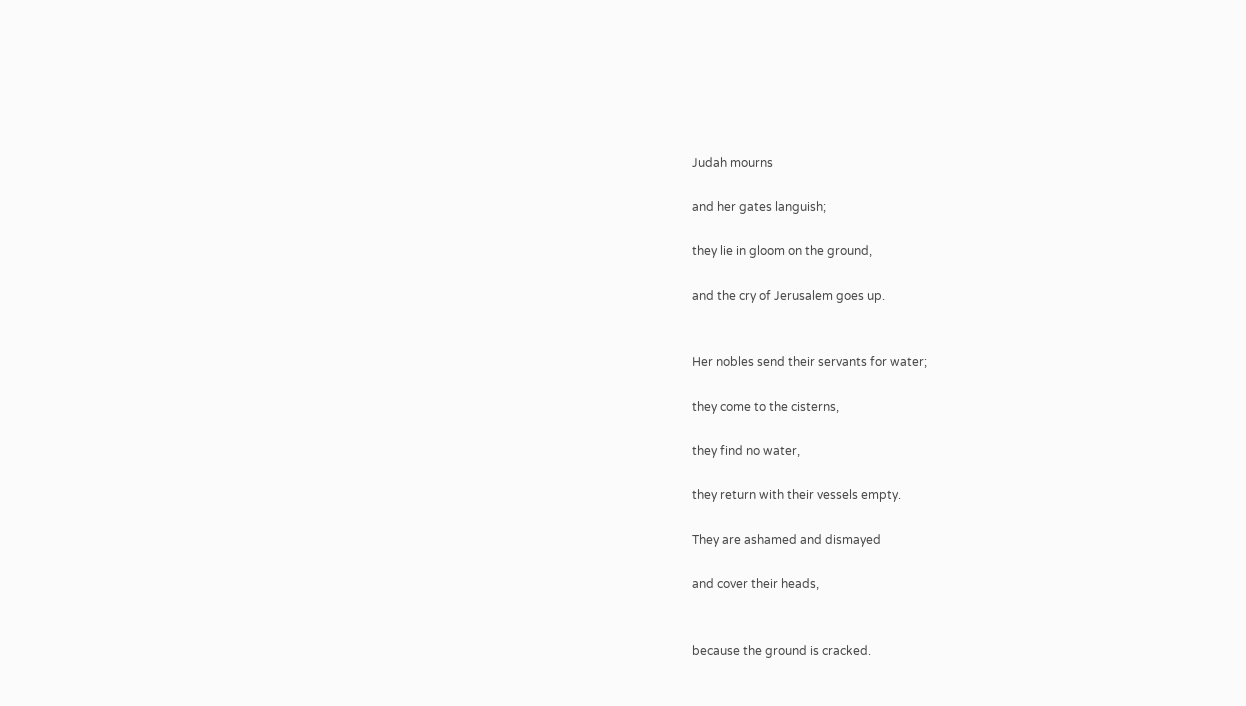Judah mourns

and her gates languish;

they lie in gloom on the ground,

and the cry of Jerusalem goes up.


Her nobles send their servants for water;

they come to the cisterns,

they find no water,

they return with their vessels empty.

They are ashamed and dismayed

and cover their heads,


because the ground is cracked.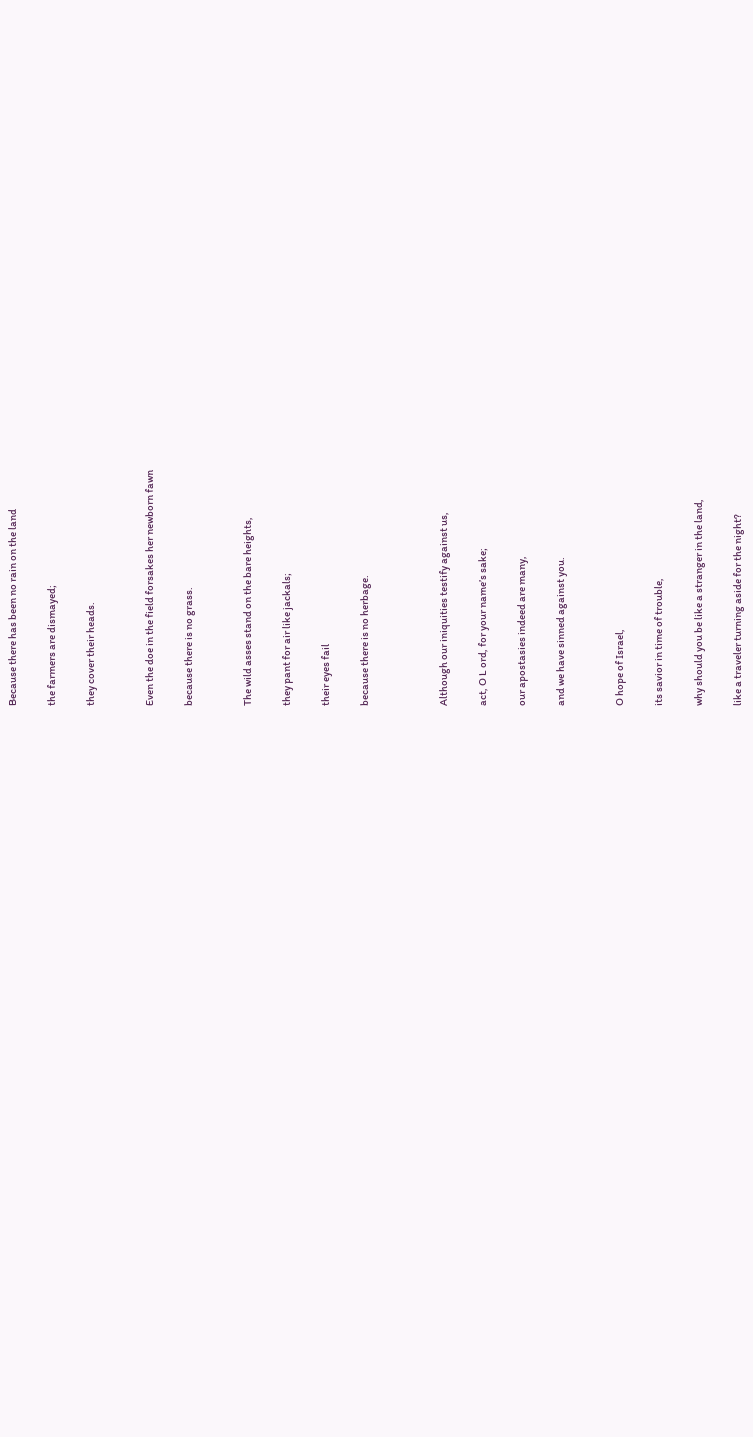Because there has been no rain on the land

the farmers are dismayed;

they cover their heads.


Even the doe in the field forsakes her newborn fawn

because there is no grass.


The wild asses stand on the bare heights,

they pant for air like jackals;

their eyes fail

because there is no herbage.



Although our iniquities testify against us,

act, O L ord, for your name’s sake;

our apostasies indeed are many,

and we have sinned against you.


O hope of Israel,

its savior in time of trouble,

why should you be like a stranger in the land,

like a traveler turning aside for the night?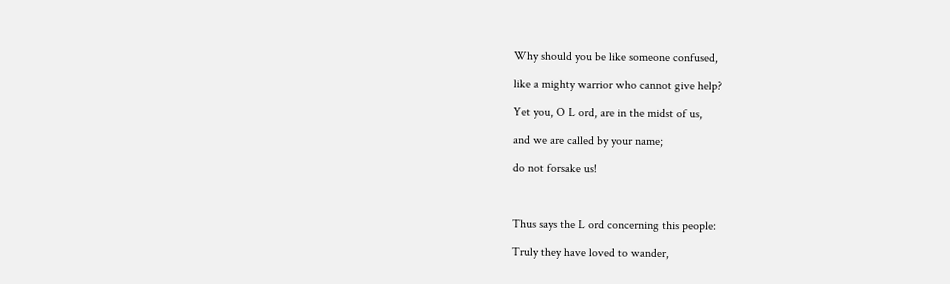Why should you be like someone confused,

like a mighty warrior who cannot give help?

Yet you, O L ord, are in the midst of us,

and we are called by your name;

do not forsake us!



Thus says the L ord concerning this people:

Truly they have loved to wander,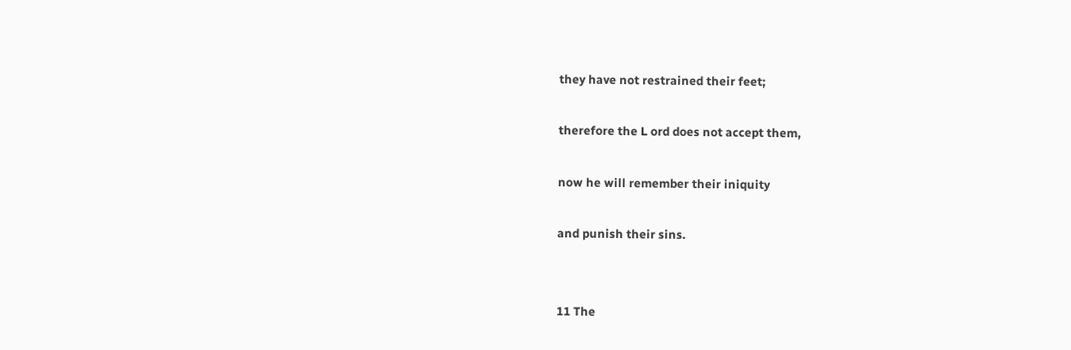they have not restrained their feet;

therefore the L ord does not accept them,

now he will remember their iniquity

and punish their sins.


11 The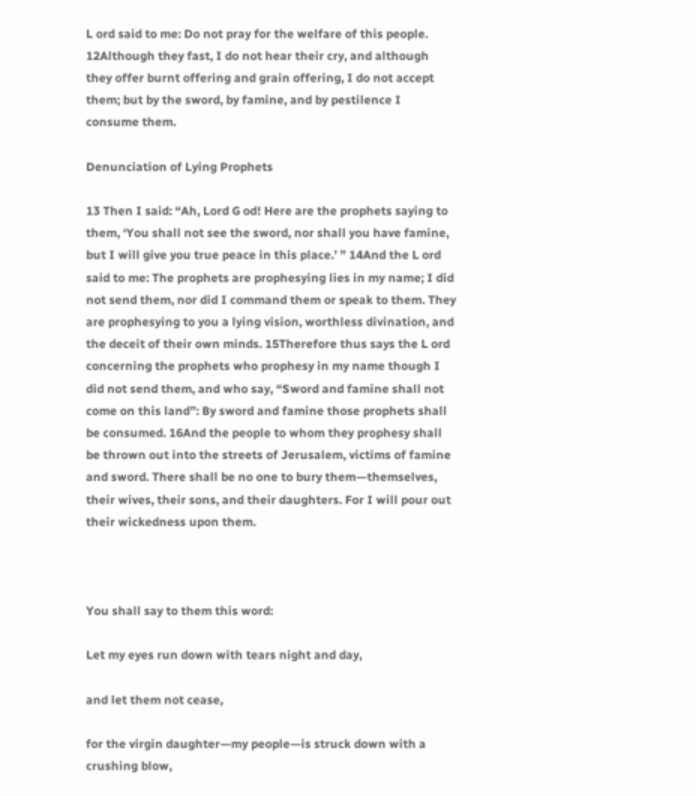L ord said to me: Do not pray for the welfare of this people. 12Although they fast, I do not hear their cry, and although they offer burnt offering and grain offering, I do not accept them; but by the sword, by famine, and by pestilence I consume them.

Denunciation of Lying Prophets

13 Then I said: “Ah, Lord G od! Here are the prophets saying to them, ‘You shall not see the sword, nor shall you have famine, but I will give you true peace in this place.’ ” 14And the L ord said to me: The prophets are prophesying lies in my name; I did not send them, nor did I command them or speak to them. They are prophesying to you a lying vision, worthless divination, and the deceit of their own minds. 15Therefore thus says the L ord concerning the prophets who prophesy in my name though I did not send them, and who say, “Sword and famine shall not come on this land”: By sword and famine those prophets shall be consumed. 16And the people to whom they prophesy shall be thrown out into the streets of Jerusalem, victims of famine and sword. There shall be no one to bury them—themselves, their wives, their sons, and their daughters. For I will pour out their wickedness upon them.



You shall say to them this word:

Let my eyes run down with tears night and day,

and let them not cease,

for the virgin daughter—my people—is struck down with a crushing blow,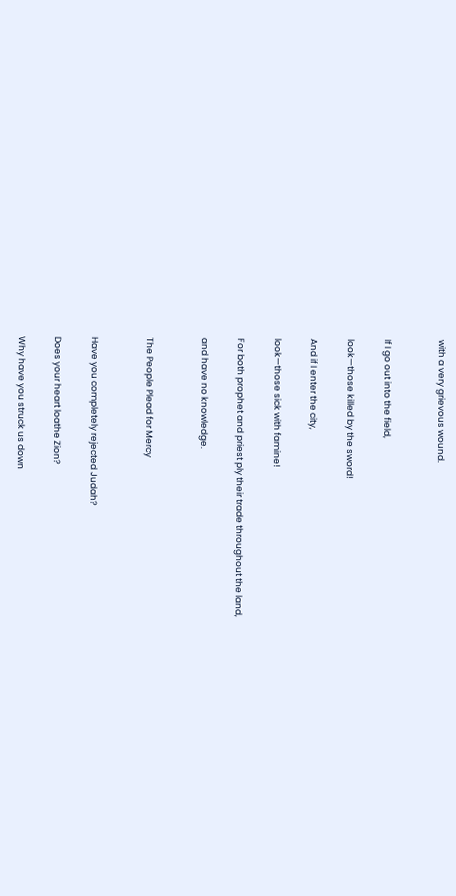with a very grievous wound.


If I go out into the field,

look—those killed by the sword!

And if I enter the city,

look—those sick with famine!

For both prophet and priest ply their trade throughout the land,

and have no knowledge.


The People Plead for Mercy


Have you completely rejected Judah?

Does your heart loathe Zion?

Why have you struck us down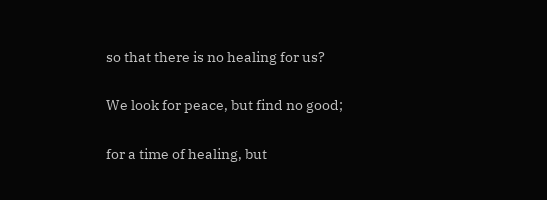so that there is no healing for us?

We look for peace, but find no good;

for a time of healing, but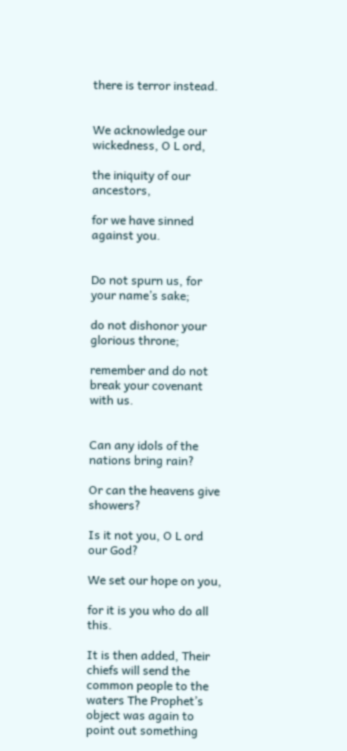there is terror instead.


We acknowledge our wickedness, O L ord,

the iniquity of our ancestors,

for we have sinned against you.


Do not spurn us, for your name’s sake;

do not dishonor your glorious throne;

remember and do not break your covenant with us.


Can any idols of the nations bring rain?

Or can the heavens give showers?

Is it not you, O L ord our God?

We set our hope on you,

for it is you who do all this.

It is then added, Their chiefs will send the common people to the waters The Prophet’s object was again to point out something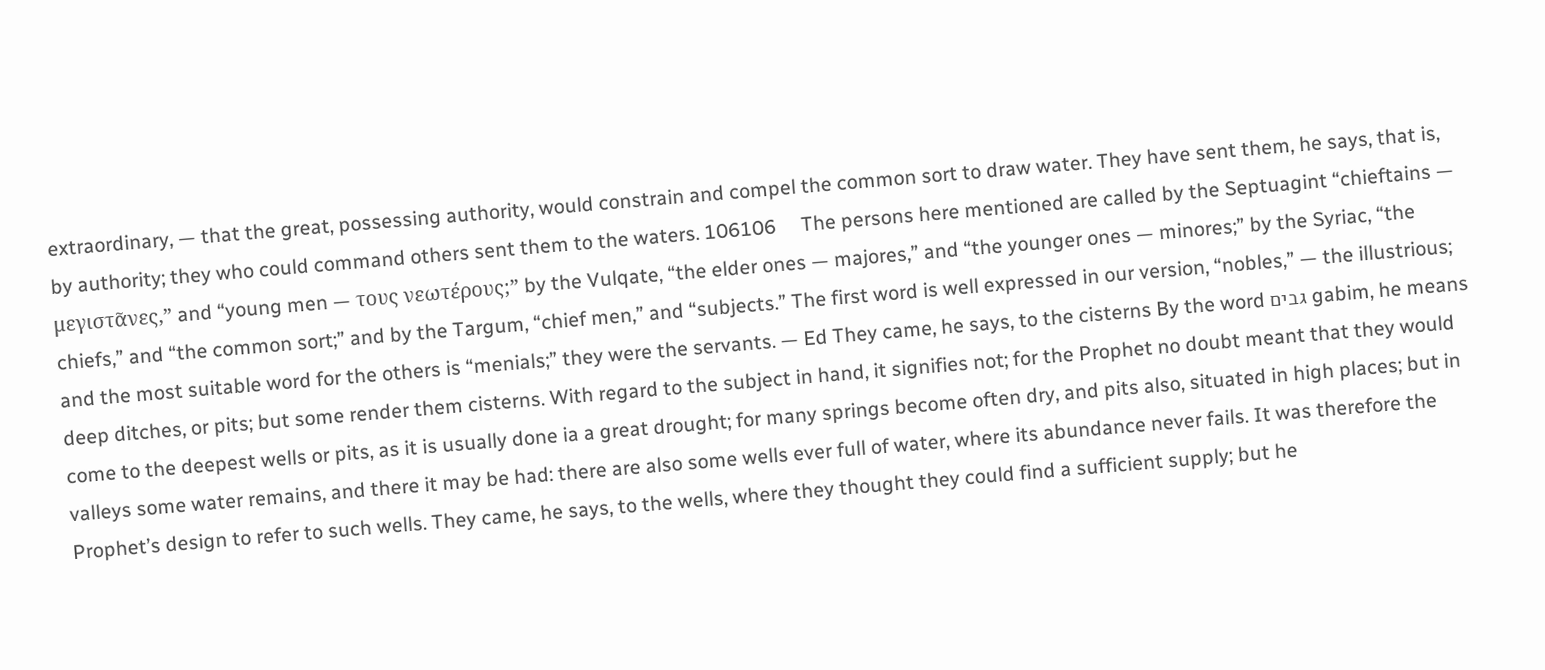extraordinary, — that the great, possessing authority, would constrain and compel the common sort to draw water. They have sent them, he says, that is, by authority; they who could command others sent them to the waters. 106106     The persons here mentioned are called by the Septuagint “chieftains — μεγιστᾶνες,” and “young men — τους νεωτέρους;” by the Vulqate, “the elder ones — majores,” and “the younger ones — minores;” by the Syriac, “the chiefs,” and “the common sort;” and by the Targum, “chief men,” and “subjects.” The first word is well expressed in our version, “nobles,” — the illustrious; and the most suitable word for the others is “menials;” they were the servants. — Ed They came, he says, to the cisterns By the word גבים gabim, he means deep ditches, or pits; but some render them cisterns. With regard to the subject in hand, it signifies not; for the Prophet no doubt meant that they would come to the deepest wells or pits, as it is usually done ia a great drought; for many springs become often dry, and pits also, situated in high places; but in valleys some water remains, and there it may be had: there are also some wells ever full of water, where its abundance never fails. It was therefore the Prophet’s design to refer to such wells. They came, he says, to the wells, where they thought they could find a sufficient supply; but he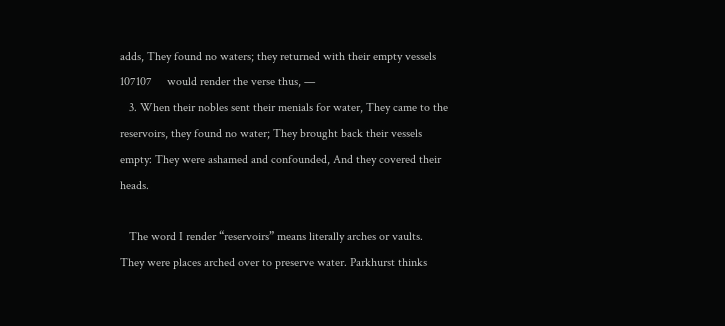adds, They found no waters; they returned with their empty vessels 107107     would render the verse thus, —
   3. When their nobles sent their menials for water, They came to the reservoirs, they found no water; They brought back their vessels empty: They were ashamed and confounded, And they covered their heads.

   The word I render “reservoirs” means literally arches or vaults. They were places arched over to preserve water. Parkhurst thinks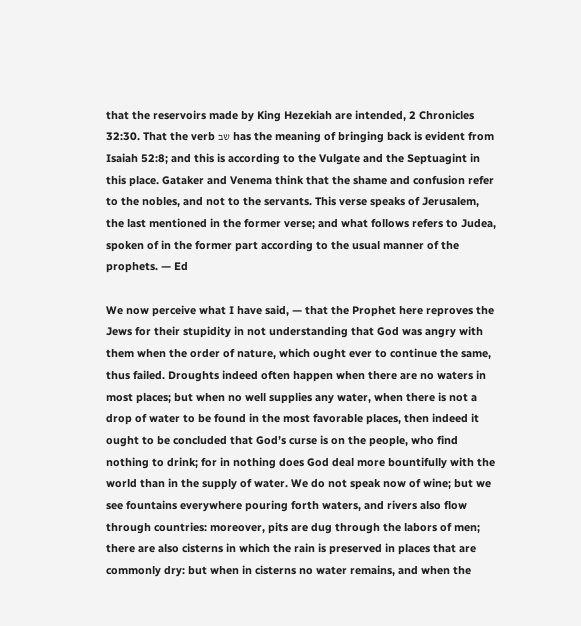that the reservoirs made by King Hezekiah are intended, 2 Chronicles 32:30. That the verb שב has the meaning of bringing back is evident from Isaiah 52:8; and this is according to the Vulgate and the Septuagint in this place. Gataker and Venema think that the shame and confusion refer to the nobles, and not to the servants. This verse speaks of Jerusalem, the last mentioned in the former verse; and what follows refers to Judea, spoken of in the former part according to the usual manner of the prophets. — Ed

We now perceive what I have said, — that the Prophet here reproves the Jews for their stupidity in not understanding that God was angry with them when the order of nature, which ought ever to continue the same, thus failed. Droughts indeed often happen when there are no waters in most places; but when no well supplies any water, when there is not a drop of water to be found in the most favorable places, then indeed it ought to be concluded that God’s curse is on the people, who find nothing to drink; for in nothing does God deal more bountifully with the world than in the supply of water. We do not speak now of wine; but we see fountains everywhere pouring forth waters, and rivers also flow through countries: moreover, pits are dug through the labors of men; there are also cisterns in which the rain is preserved in places that are commonly dry: but when in cisterns no water remains, and when the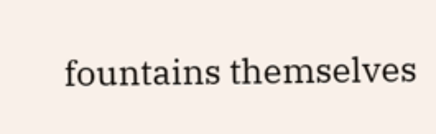fountains themselves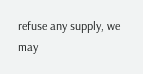refuse any supply, we may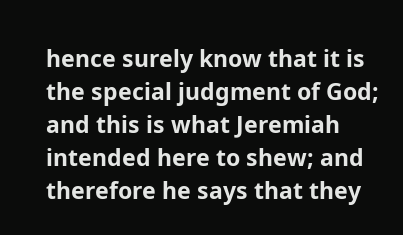hence surely know that it is the special judgment of God; and this is what Jeremiah intended here to shew; and therefore he says that they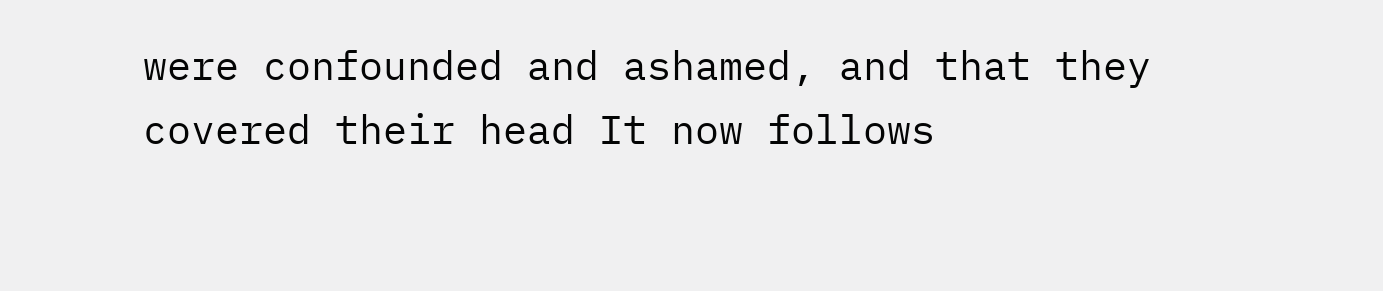were confounded and ashamed, and that they covered their head It now follows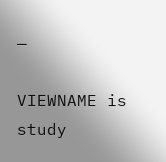—

VIEWNAME is study